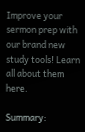Improve your sermon prep with our brand new study tools! Learn all about them here.

Summary: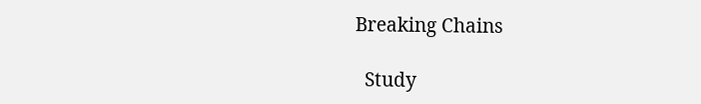Breaking Chains

  Study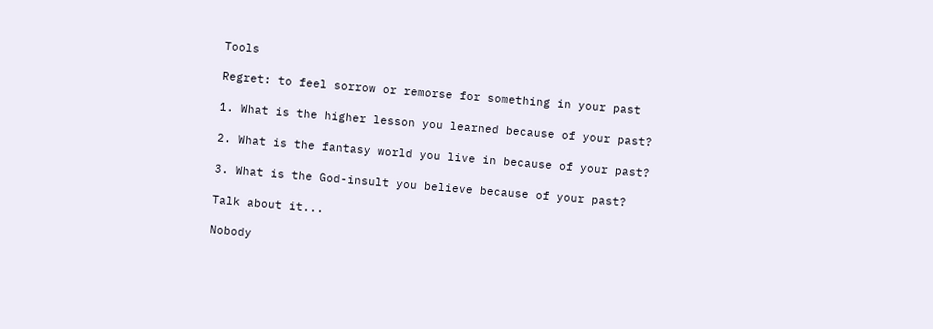Tools

Regret: to feel sorrow or remorse for something in your past

1. What is the higher lesson you learned because of your past?

2. What is the fantasy world you live in because of your past?

3. What is the God-insult you believe because of your past?

Talk about it...

Nobody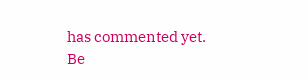has commented yet. Be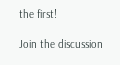the first!

Join the discussion